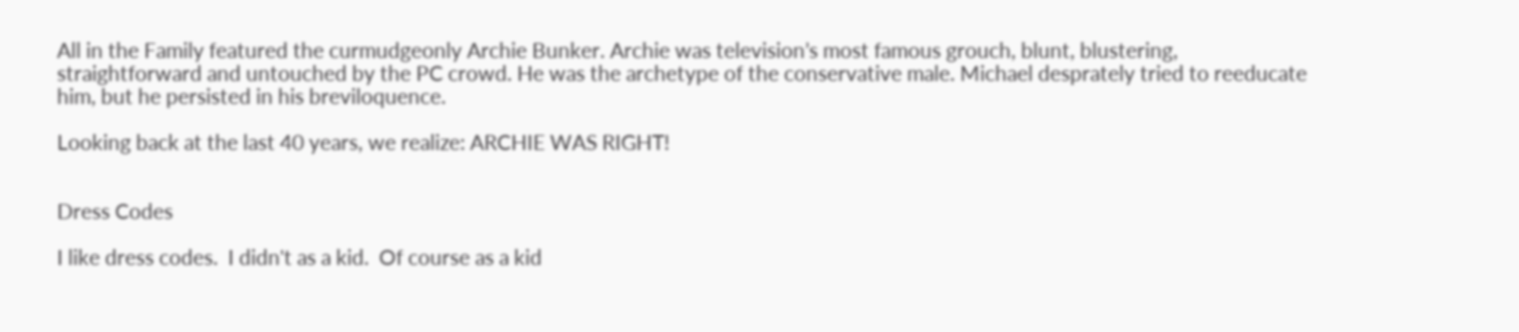All in the Family featured the curmudgeonly Archie Bunker. Archie was television’s most famous grouch, blunt, blustering, straightforward and untouched by the PC crowd. He was the archetype of the conservative male. Michael desprately tried to reeducate him, but he persisted in his breviloquence.

Looking back at the last 40 years, we realize: ARCHIE WAS RIGHT!


Dress Codes

I like dress codes.  I didn't as a kid.  Of course as a kid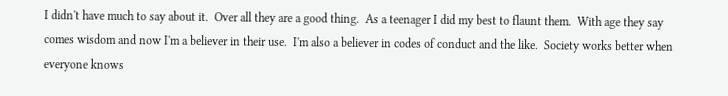I didn't have much to say about it.  Over all they are a good thing.  As a teenager I did my best to flaunt them.  With age they say comes wisdom and now I'm a believer in their use.  I'm also a believer in codes of conduct and the like.  Society works better when everyone knows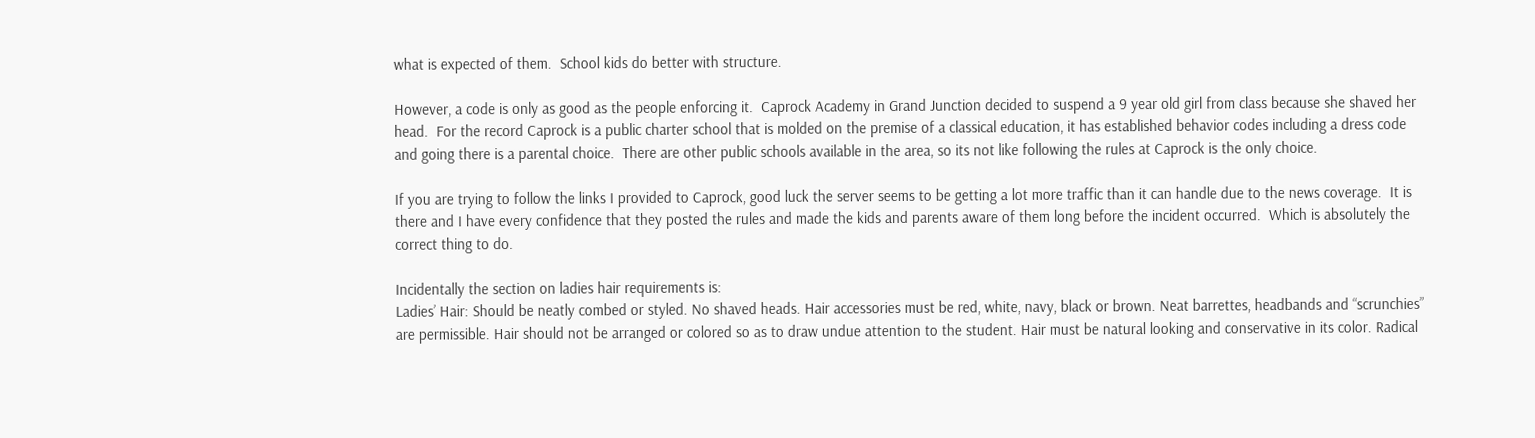what is expected of them.  School kids do better with structure.

However, a code is only as good as the people enforcing it.  Caprock Academy in Grand Junction decided to suspend a 9 year old girl from class because she shaved her head.  For the record Caprock is a public charter school that is molded on the premise of a classical education, it has established behavior codes including a dress code and going there is a parental choice.  There are other public schools available in the area, so its not like following the rules at Caprock is the only choice.

If you are trying to follow the links I provided to Caprock, good luck the server seems to be getting a lot more traffic than it can handle due to the news coverage.  It is there and I have every confidence that they posted the rules and made the kids and parents aware of them long before the incident occurred.  Which is absolutely the correct thing to do.

Incidentally the section on ladies hair requirements is:
Ladies’ Hair: Should be neatly combed or styled. No shaved heads. Hair accessories must be red, white, navy, black or brown. Neat barrettes, headbands and “scrunchies” are permissible. Hair should not be arranged or colored so as to draw undue attention to the student. Hair must be natural looking and conservative in its color. Radical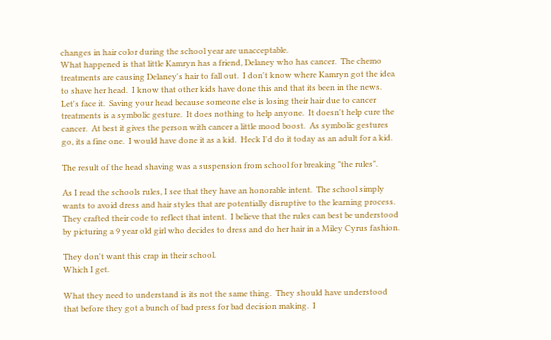changes in hair color during the school year are unacceptable.
What happened is that little Kamryn has a friend, Delaney who has cancer.  The chemo treatments are causing Delaney's hair to fall out.  I don't know where Kamryn got the idea to shave her head.  I know that other kids have done this and that its been in the news.  Let's face it.  Saving your head because someone else is losing their hair due to cancer treatments is a symbolic gesture.  It does nothing to help anyone.  It doesn't help cure the cancer.  At best it gives the person with cancer a little mood boost.  As symbolic gestures go, its a fine one.  I would have done it as a kid.  Heck I'd do it today as an adult for a kid.

The result of the head shaving was a suspension from school for breaking "the rules".

As I read the schools rules, I see that they have an honorable intent.  The school simply wants to avoid dress and hair styles that are potentially disruptive to the learning process.  They crafted their code to reflect that intent.  I believe that the rules can best be understood by picturing a 9 year old girl who decides to dress and do her hair in a Miley Cyrus fashion.

They don't want this crap in their school.
Which I get.

What they need to understand is its not the same thing.  They should have understood that before they got a bunch of bad press for bad decision making.  I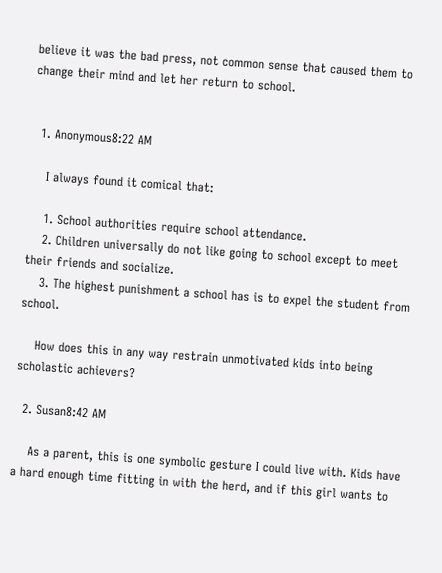believe it was the bad press, not common sense that caused them to change their mind and let her return to school.


  1. Anonymous8:22 AM

    I always found it comical that:

    1. School authorities require school attendance.
    2. Children universally do not like going to school except to meet their friends and socialize.
    3. The highest punishment a school has is to expel the student from school.

    How does this in any way restrain unmotivated kids into being scholastic achievers?

  2. Susan8:42 AM

    As a parent, this is one symbolic gesture I could live with. Kids have a hard enough time fitting in with the herd, and if this girl wants to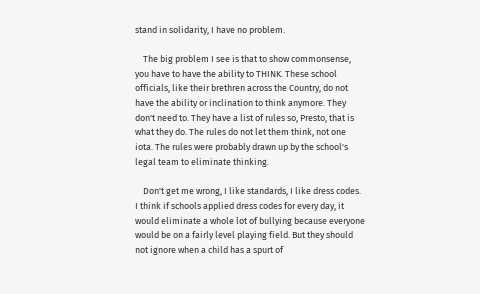stand in solidarity, I have no problem.

    The big problem I see is that to show commonsense, you have to have the ability to THINK. These school officials, like their brethren across the Country, do not have the ability or inclination to think anymore. They don't need to. They have a list of rules so, Presto, that is what they do. The rules do not let them think, not one iota. The rules were probably drawn up by the school's legal team to eliminate thinking.

    Don't get me wrong, I like standards, I like dress codes. I think if schools applied dress codes for every day, it would eliminate a whole lot of bullying because everyone would be on a fairly level playing field. But they should not ignore when a child has a spurt of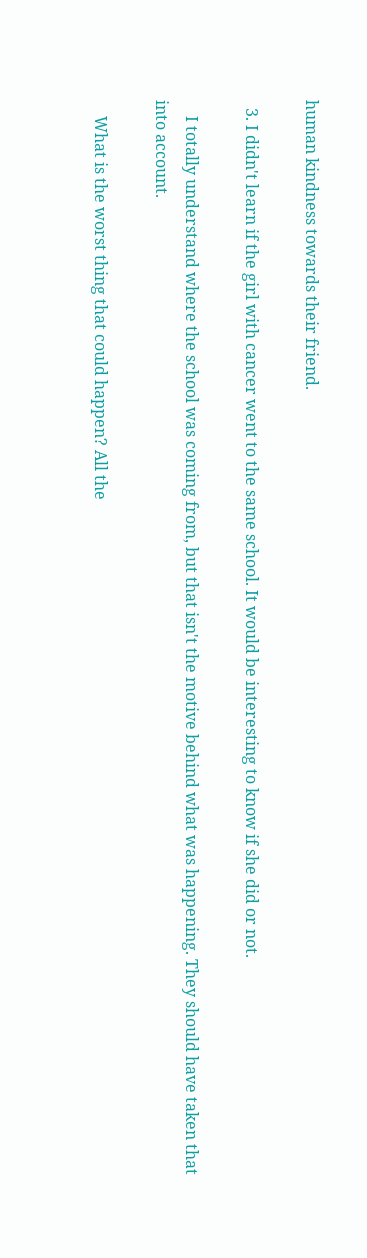human kindness towards their friend.

  3. I didn't learn if the girl with cancer went to the same school. It would be interesting to know if she did or not.

    I totally understand where the school was coming from, but that isn't the motive behind what was happening. They should have taken that into account.

    What is the worst thing that could happen? All the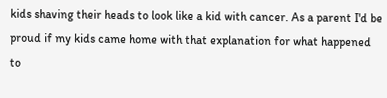kids shaving their heads to look like a kid with cancer. As a parent I'd be proud if my kids came home with that explanation for what happened to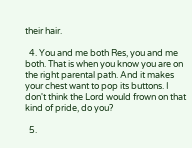their hair.

  4. You and me both Res, you and me both. That is when you know you are on the right parental path. And it makes your chest want to pop its buttons. I don't think the Lord would frown on that kind of pride, do you?

  5.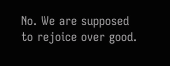No. We are supposed to rejoice over good.